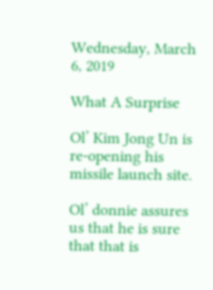Wednesday, March 6, 2019

What A Surprise

Ol’ Kim Jong Un is re-opening his missile launch site.

Ol’ donnie assures us that he is sure that that is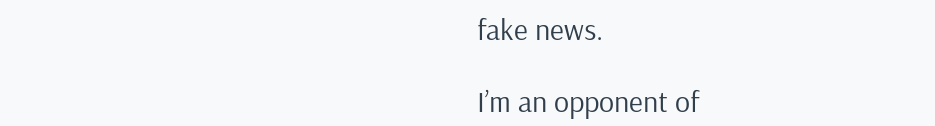fake news.

I’m an opponent of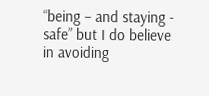“being – and staying - safe” but I do believe in avoiding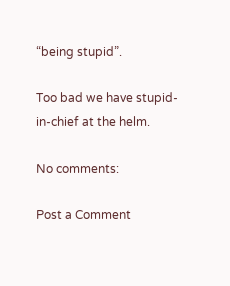“being stupid”.

Too bad we have stupid-in-chief at the helm.

No comments:

Post a Comment